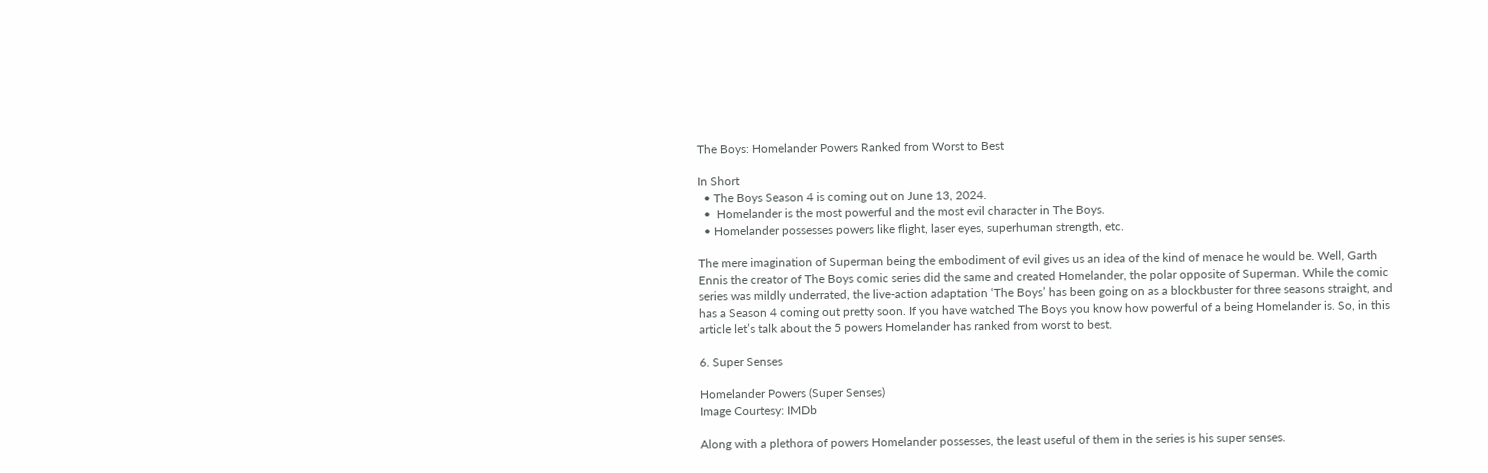The Boys: Homelander Powers Ranked from Worst to Best

In Short
  • The Boys Season 4 is coming out on June 13, 2024.
  •  Homelander is the most powerful and the most evil character in The Boys.
  • Homelander possesses powers like flight, laser eyes, superhuman strength, etc.

The mere imagination of Superman being the embodiment of evil gives us an idea of the kind of menace he would be. Well, Garth Ennis the creator of The Boys comic series did the same and created Homelander, the polar opposite of Superman. While the comic series was mildly underrated, the live-action adaptation ‘The Boys’ has been going on as a blockbuster for three seasons straight, and has a Season 4 coming out pretty soon. If you have watched The Boys you know how powerful of a being Homelander is. So, in this article let’s talk about the 5 powers Homelander has ranked from worst to best.

6. Super Senses

Homelander Powers (Super Senses)
Image Courtesy: IMDb

Along with a plethora of powers Homelander possesses, the least useful of them in the series is his super senses.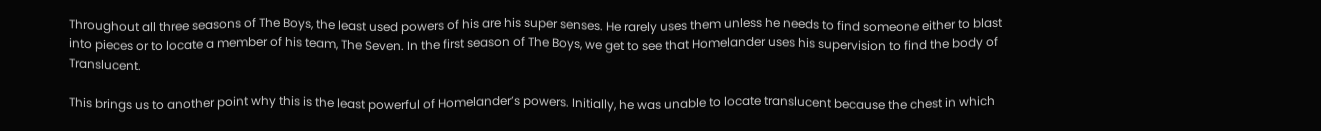Throughout all three seasons of The Boys, the least used powers of his are his super senses. He rarely uses them unless he needs to find someone either to blast into pieces or to locate a member of his team, The Seven. In the first season of The Boys, we get to see that Homelander uses his supervision to find the body of Translucent.

This brings us to another point why this is the least powerful of Homelander’s powers. Initially, he was unable to locate translucent because the chest in which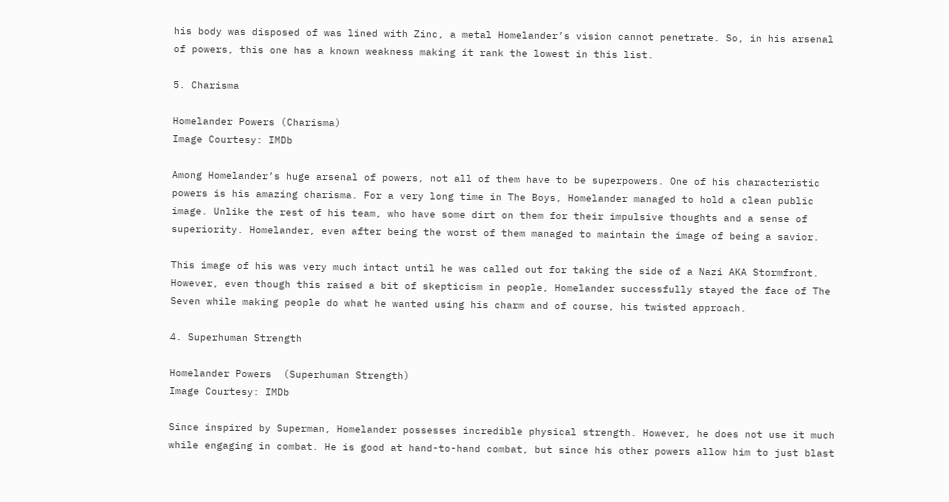his body was disposed of was lined with Zinc, a metal Homelander’s vision cannot penetrate. So, in his arsenal of powers, this one has a known weakness making it rank the lowest in this list.

5. Charisma

Homelander Powers (Charisma)
Image Courtesy: IMDb

Among Homelander’s huge arsenal of powers, not all of them have to be superpowers. One of his characteristic powers is his amazing charisma. For a very long time in The Boys, Homelander managed to hold a clean public image. Unlike the rest of his team, who have some dirt on them for their impulsive thoughts and a sense of superiority. Homelander, even after being the worst of them managed to maintain the image of being a savior.

This image of his was very much intact until he was called out for taking the side of a Nazi AKA Stormfront. However, even though this raised a bit of skepticism in people, Homelander successfully stayed the face of The Seven while making people do what he wanted using his charm and of course, his twisted approach.

4. Superhuman Strength

Homelander Powers  (Superhuman Strength)
Image Courtesy: IMDb

Since inspired by Superman, Homelander possesses incredible physical strength. However, he does not use it much while engaging in combat. He is good at hand-to-hand combat, but since his other powers allow him to just blast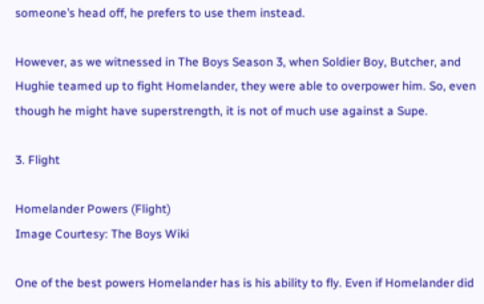someone’s head off, he prefers to use them instead.

However, as we witnessed in The Boys Season 3, when Soldier Boy, Butcher, and Hughie teamed up to fight Homelander, they were able to overpower him. So, even though he might have superstrength, it is not of much use against a Supe.

3. Flight

Homelander Powers (Flight)
Image Courtesy: The Boys Wiki

One of the best powers Homelander has is his ability to fly. Even if Homelander did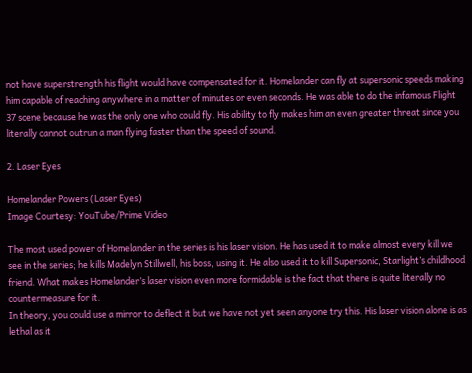not have superstrength his flight would have compensated for it. Homelander can fly at supersonic speeds making him capable of reaching anywhere in a matter of minutes or even seconds. He was able to do the infamous Flight 37 scene because he was the only one who could fly. His ability to fly makes him an even greater threat since you literally cannot outrun a man flying faster than the speed of sound.

2. Laser Eyes

Homelander Powers (Laser Eyes)
Image Courtesy: YouTube/Prime Video

The most used power of Homelander in the series is his laser vision. He has used it to make almost every kill we see in the series; he kills Madelyn Stillwell, his boss, using it. He also used it to kill Supersonic, Starlight’s childhood friend. What makes Homelander’s laser vision even more formidable is the fact that there is quite literally no countermeasure for it.
In theory, you could use a mirror to deflect it but we have not yet seen anyone try this. His laser vision alone is as lethal as it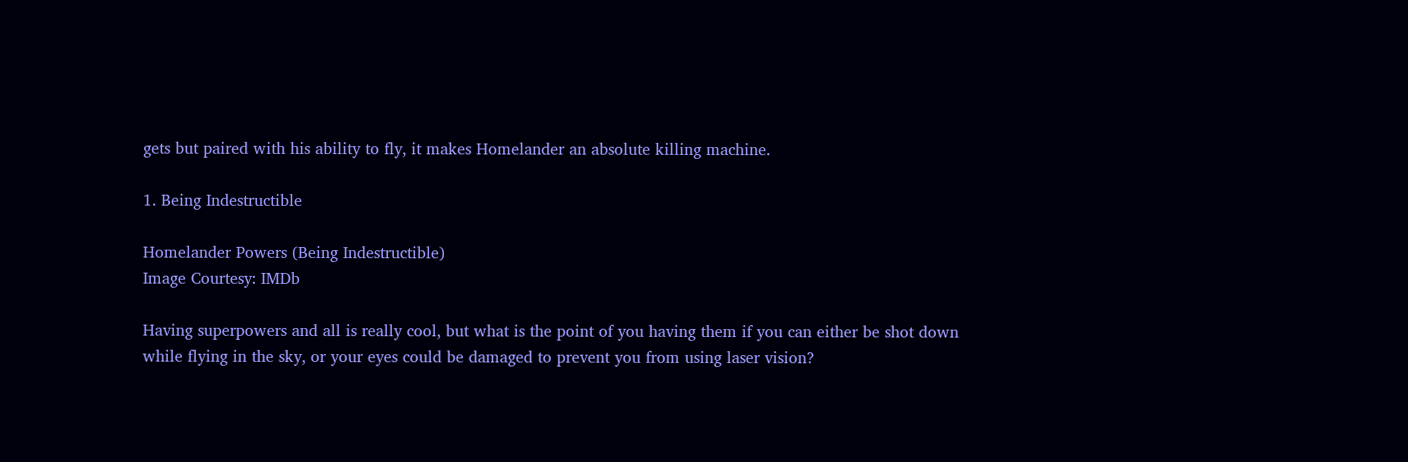gets but paired with his ability to fly, it makes Homelander an absolute killing machine.

1. Being Indestructible

Homelander Powers (Being Indestructible)
Image Courtesy: IMDb

Having superpowers and all is really cool, but what is the point of you having them if you can either be shot down while flying in the sky, or your eyes could be damaged to prevent you from using laser vision?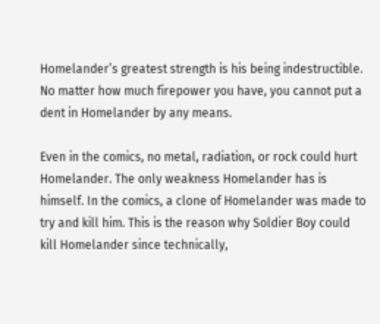Homelander’s greatest strength is his being indestructible. No matter how much firepower you have, you cannot put a dent in Homelander by any means.

Even in the comics, no metal, radiation, or rock could hurt Homelander. The only weakness Homelander has is himself. In the comics, a clone of Homelander was made to try and kill him. This is the reason why Soldier Boy could kill Homelander since technically,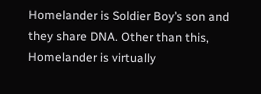Homelander is Soldier Boy’s son and they share DNA. Other than this, Homelander is virtually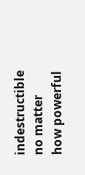indestructible no matter how powerful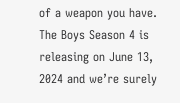of a weapon you have. The Boys Season 4 is releasing on June 13, 2024 and we’re surely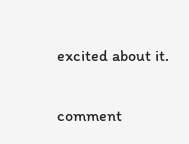excited about it.

comment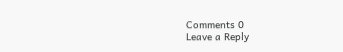Comments 0
Leave a Reply